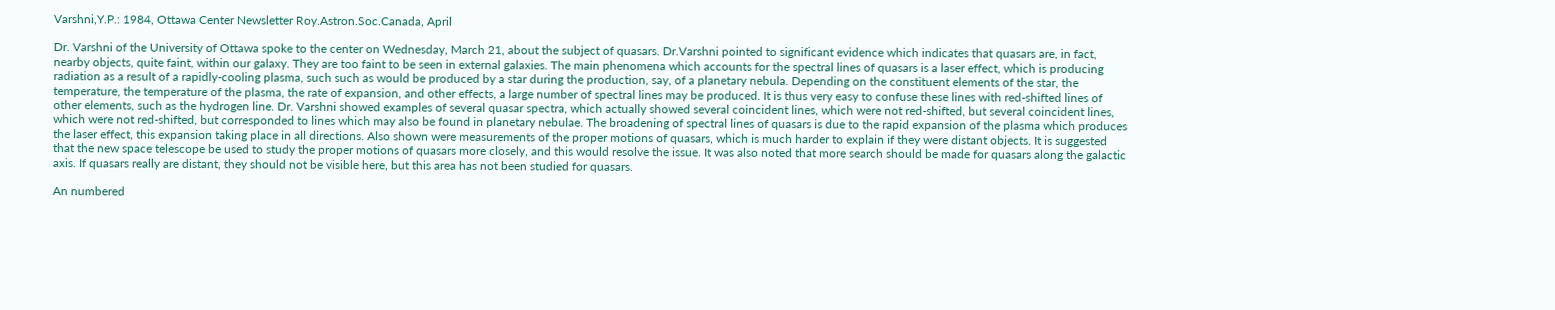Varshni,Y.P.: 1984, Ottawa Center Newsletter Roy.Astron.Soc.Canada, April

Dr. Varshni of the University of Ottawa spoke to the center on Wednesday, March 21, about the subject of quasars. Dr.Varshni pointed to significant evidence which indicates that quasars are, in fact, nearby objects, quite faint, within our galaxy. They are too faint to be seen in external galaxies. The main phenomena which accounts for the spectral lines of quasars is a laser effect, which is producing radiation as a result of a rapidly-cooling plasma, such such as would be produced by a star during the production, say, of a planetary nebula. Depending on the constituent elements of the star, the temperature, the temperature of the plasma, the rate of expansion, and other effects, a large number of spectral lines may be produced. It is thus very easy to confuse these lines with red-shifted lines of other elements, such as the hydrogen line. Dr. Varshni showed examples of several quasar spectra, which actually showed several coincident lines, which were not red-shifted, but several coincident lines, which were not red-shifted, but corresponded to lines which may also be found in planetary nebulae. The broadening of spectral lines of quasars is due to the rapid expansion of the plasma which produces the laser effect, this expansion taking place in all directions. Also shown were measurements of the proper motions of quasars, which is much harder to explain if they were distant objects. It is suggested that the new space telescope be used to study the proper motions of quasars more closely, and this would resolve the issue. It was also noted that more search should be made for quasars along the galactic axis. If quasars really are distant, they should not be visible here, but this area has not been studied for quasars.

An numbered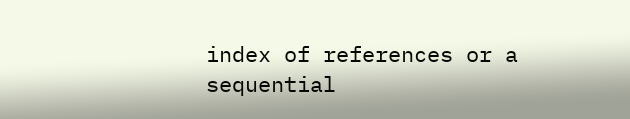index of references or a sequential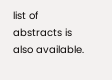list of abstracts is also available.